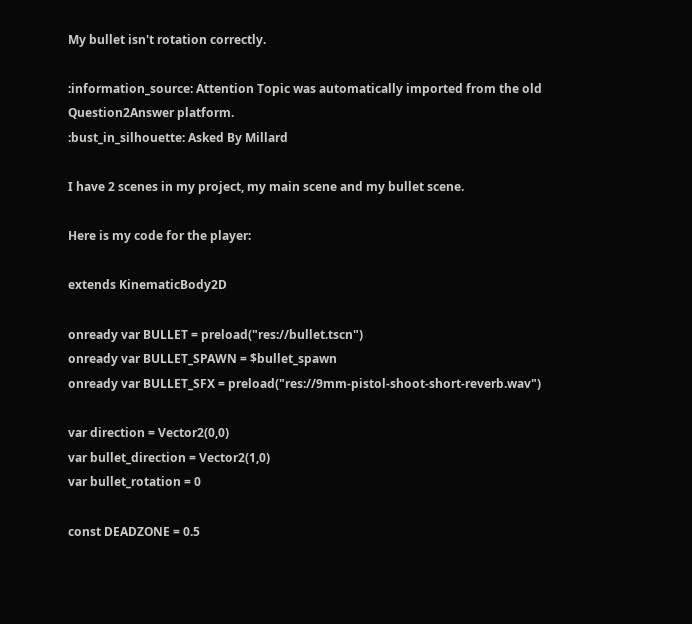My bullet isn't rotation correctly.

:information_source: Attention Topic was automatically imported from the old Question2Answer platform.
:bust_in_silhouette: Asked By Millard

I have 2 scenes in my project, my main scene and my bullet scene.

Here is my code for the player:

extends KinematicBody2D

onready var BULLET = preload("res://bullet.tscn")
onready var BULLET_SPAWN = $bullet_spawn
onready var BULLET_SFX = preload("res://9mm-pistol-shoot-short-reverb.wav")

var direction = Vector2(0,0)
var bullet_direction = Vector2(1,0)
var bullet_rotation = 0

const DEADZONE = 0.5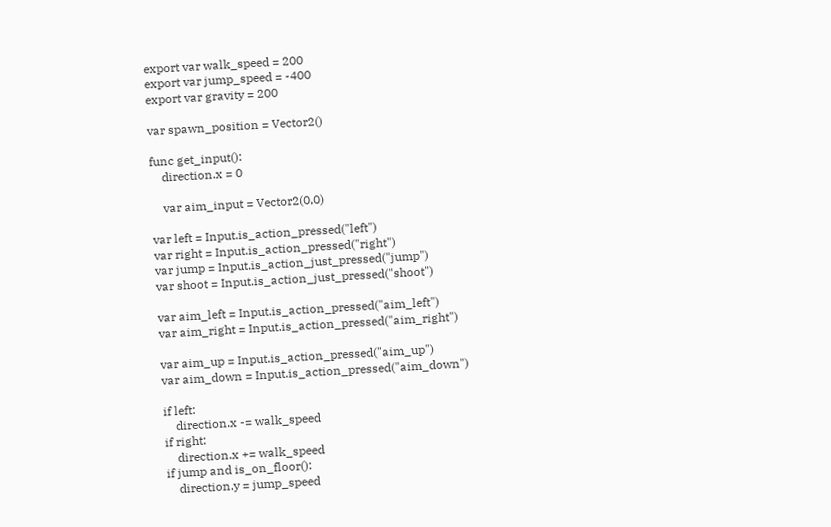export var walk_speed = 200
export var jump_speed = -400
export var gravity = 200

var spawn_position = Vector2()

func get_input():
    direction.x = 0

    var aim_input = Vector2(0,0)

var left = Input.is_action_pressed("left")
var right = Input.is_action_pressed("right")
var jump = Input.is_action_just_pressed("jump")
var shoot = Input.is_action_just_pressed("shoot")

var aim_left = Input.is_action_pressed("aim_left")
var aim_right = Input.is_action_pressed("aim_right")

var aim_up = Input.is_action_pressed("aim_up")
var aim_down = Input.is_action_pressed("aim_down")

if left:
    direction.x -= walk_speed
if right:
    direction.x += walk_speed
if jump and is_on_floor():
    direction.y = jump_speed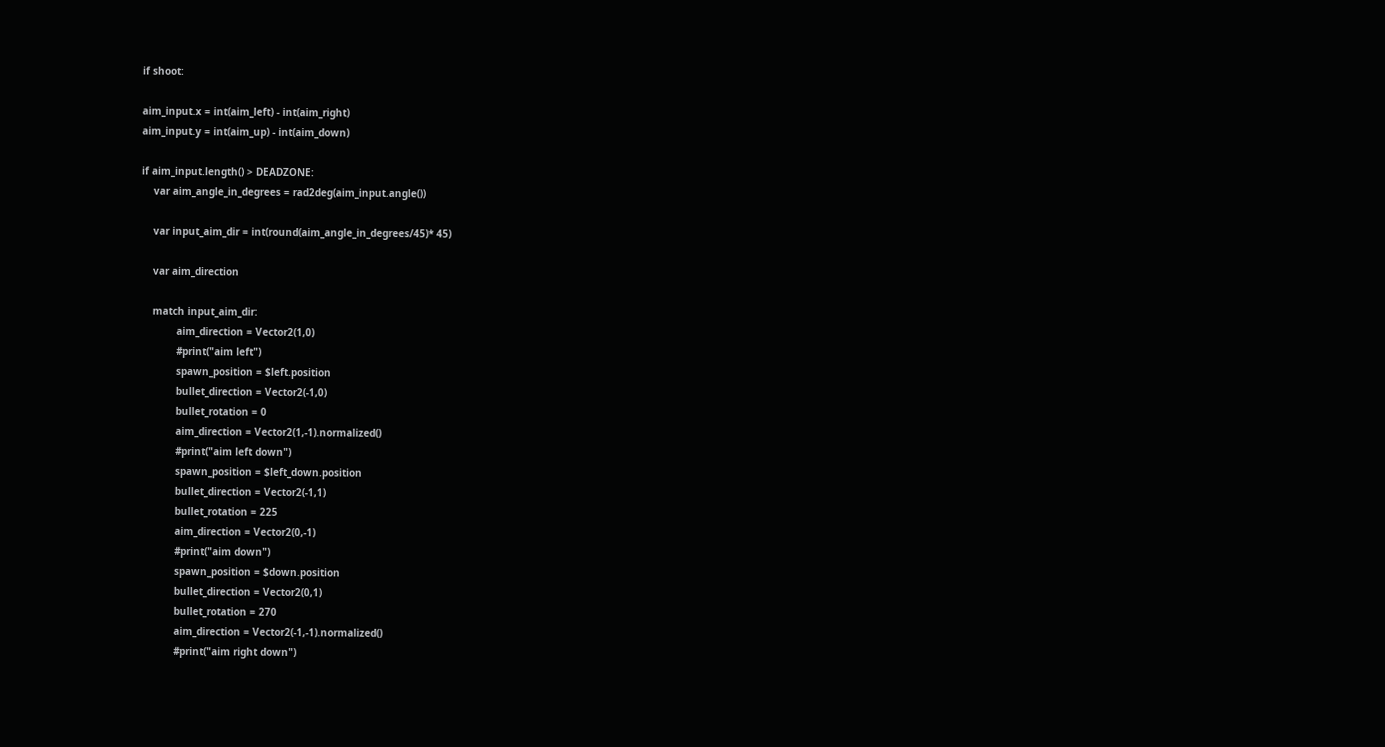if shoot:

aim_input.x = int(aim_left) - int(aim_right)
aim_input.y = int(aim_up) - int(aim_down)

if aim_input.length() > DEADZONE:
    var aim_angle_in_degrees = rad2deg(aim_input.angle())

    var input_aim_dir = int(round(aim_angle_in_degrees/45)* 45)

    var aim_direction

    match input_aim_dir:
            aim_direction = Vector2(1,0)
            #print("aim left")
            spawn_position = $left.position
            bullet_direction = Vector2(-1,0)
            bullet_rotation = 0
            aim_direction = Vector2(1,-1).normalized()
            #print("aim left down")
            spawn_position = $left_down.position
            bullet_direction = Vector2(-1,1)
            bullet_rotation = 225
            aim_direction = Vector2(0,-1)
            #print("aim down")
            spawn_position = $down.position
            bullet_direction = Vector2(0,1)
            bullet_rotation = 270
            aim_direction = Vector2(-1,-1).normalized()
            #print("aim right down")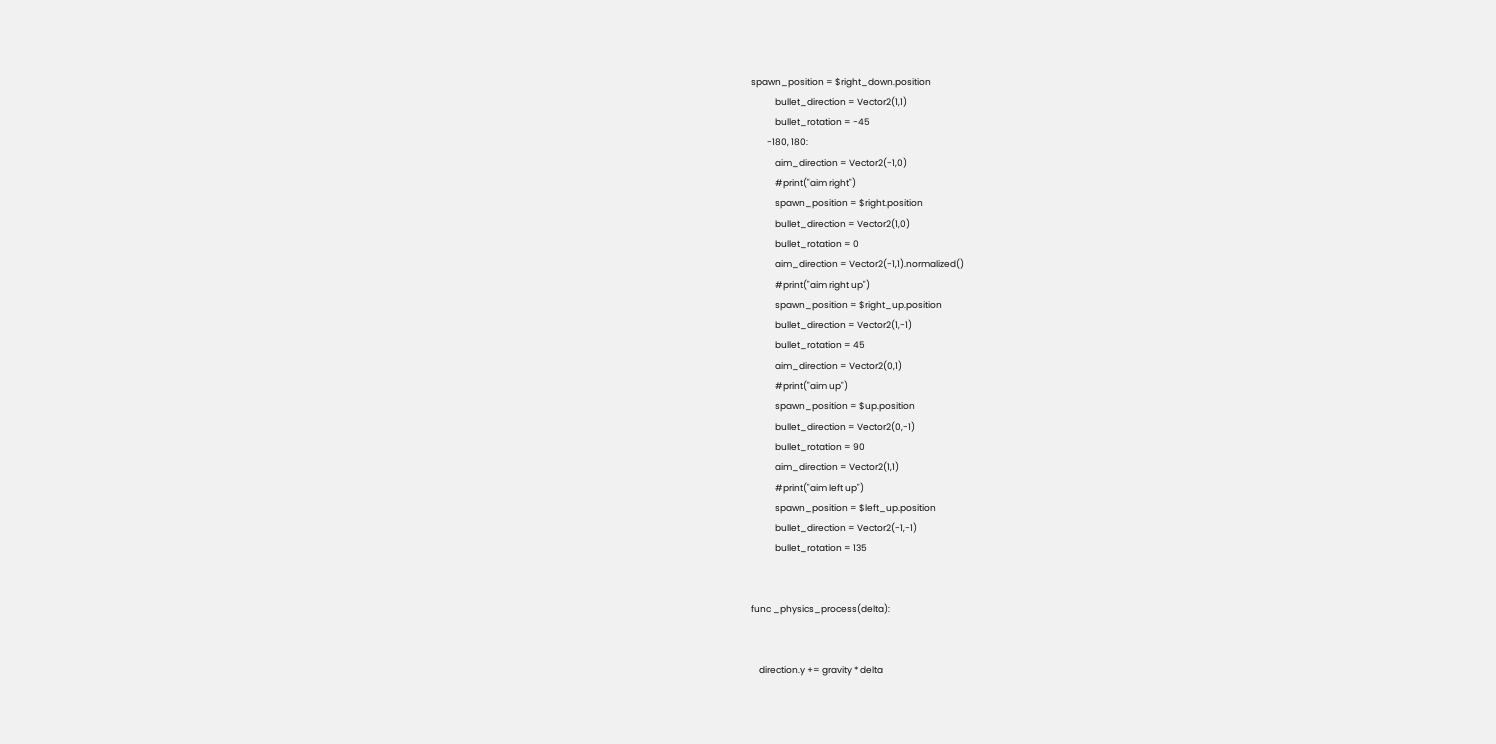spawn_position = $right_down.position
            bullet_direction = Vector2(1,1)
            bullet_rotation = -45
        -180, 180:
            aim_direction = Vector2(-1,0)
            #print("aim right")
            spawn_position = $right.position
            bullet_direction = Vector2(1,0)
            bullet_rotation = 0
            aim_direction = Vector2(-1,1).normalized()
            #print("aim right up")
            spawn_position = $right_up.position
            bullet_direction = Vector2(1,-1)
            bullet_rotation = 45
            aim_direction = Vector2(0,1)
            #print("aim up")
            spawn_position = $up.position
            bullet_direction = Vector2(0,-1)
            bullet_rotation = 90
            aim_direction = Vector2(1,1)
            #print("aim left up")
            spawn_position = $left_up.position
            bullet_direction = Vector2(-1,-1)
            bullet_rotation = 135


func _physics_process(delta):


    direction.y += gravity * delta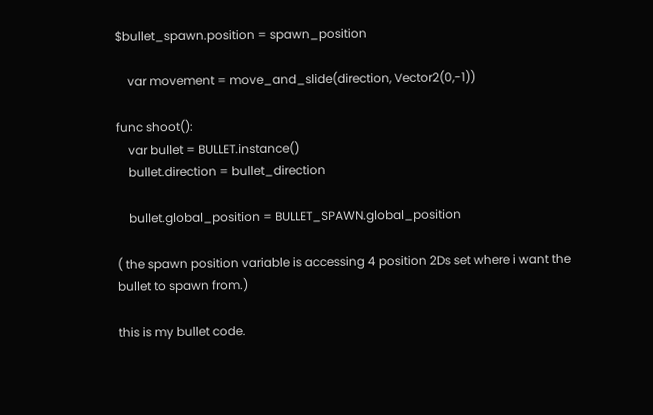$bullet_spawn.position = spawn_position

    var movement = move_and_slide(direction, Vector2(0,-1))

func shoot():
    var bullet = BULLET.instance()
    bullet.direction = bullet_direction

    bullet.global_position = BULLET_SPAWN.global_position

( the spawn position variable is accessing 4 position 2Ds set where i want the bullet to spawn from.)

this is my bullet code.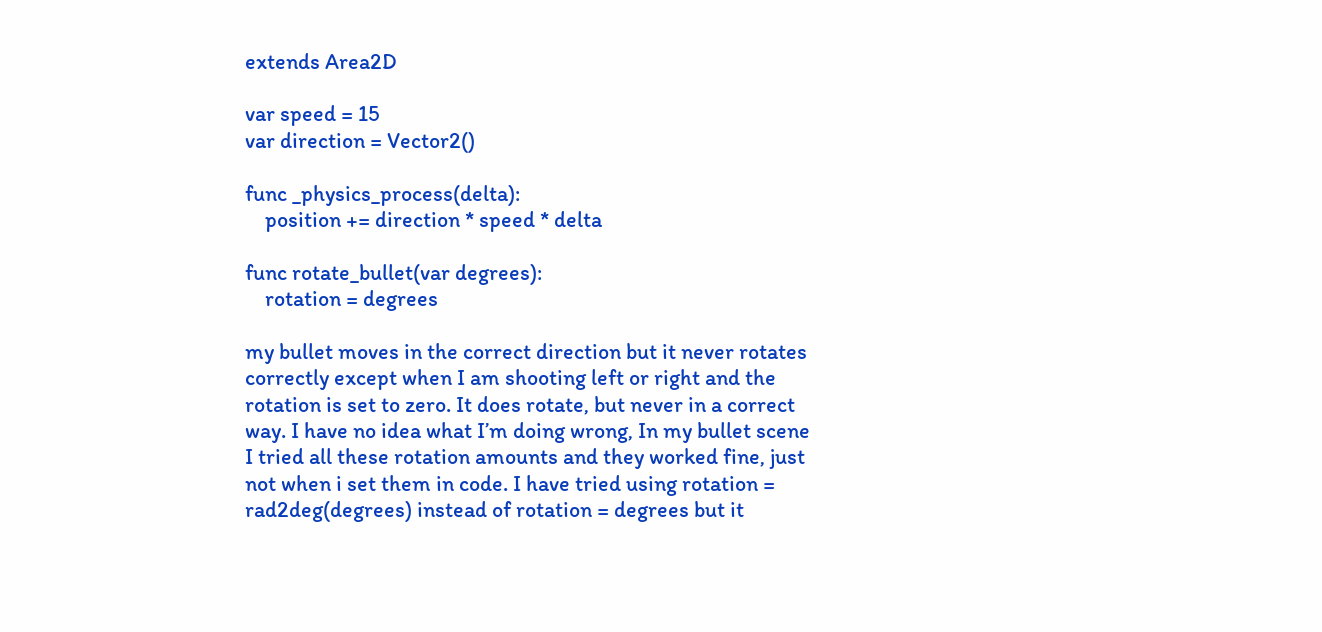extends Area2D

var speed = 15
var direction = Vector2()

func _physics_process(delta):
    position += direction * speed * delta

func rotate_bullet(var degrees):
    rotation = degrees

my bullet moves in the correct direction but it never rotates correctly except when I am shooting left or right and the rotation is set to zero. It does rotate, but never in a correct way. I have no idea what I’m doing wrong, In my bullet scene I tried all these rotation amounts and they worked fine, just not when i set them in code. I have tried using rotation = rad2deg(degrees) instead of rotation = degrees but it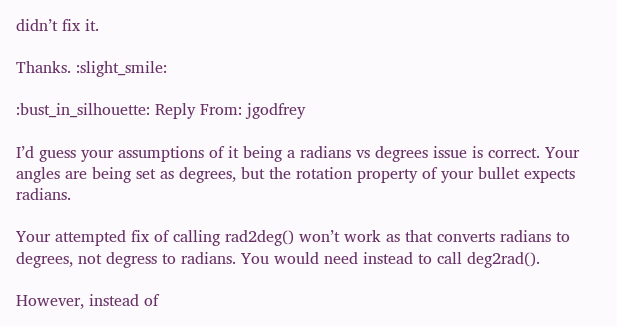didn’t fix it.

Thanks. :slight_smile:

:bust_in_silhouette: Reply From: jgodfrey

I’d guess your assumptions of it being a radians vs degrees issue is correct. Your angles are being set as degrees, but the rotation property of your bullet expects radians.

Your attempted fix of calling rad2deg() won’t work as that converts radians to degrees, not degress to radians. You would need instead to call deg2rad().

However, instead of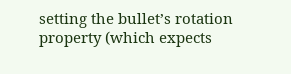setting the bullet’s rotation property (which expects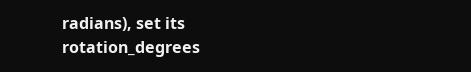radians), set its rotation_degrees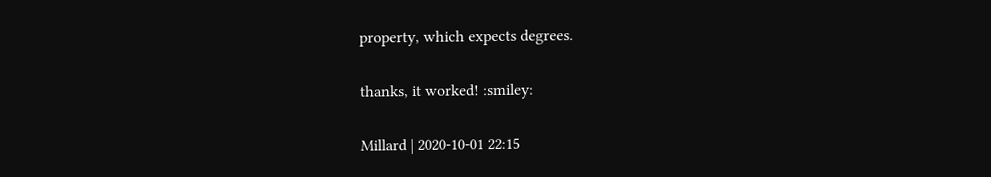property, which expects degrees.

thanks, it worked! :smiley:

Millard | 2020-10-01 22:15